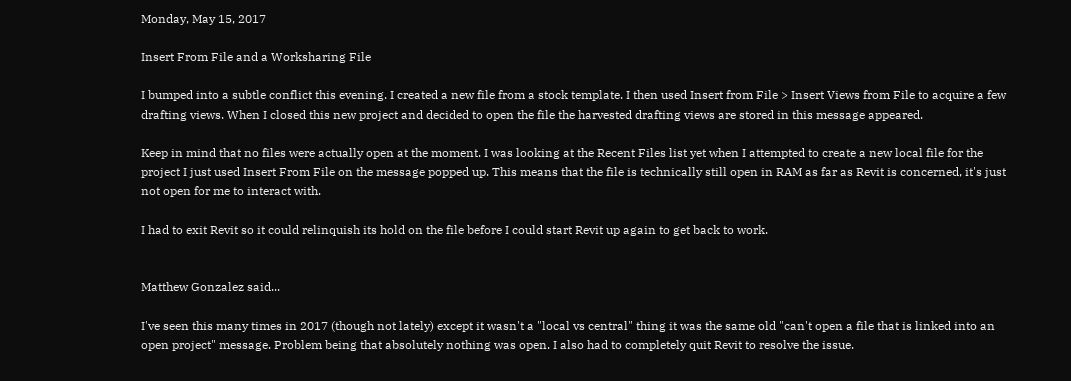Monday, May 15, 2017

Insert From File and a Worksharing File

I bumped into a subtle conflict this evening. I created a new file from a stock template. I then used Insert from File > Insert Views from File to acquire a few drafting views. When I closed this new project and decided to open the file the harvested drafting views are stored in this message appeared.

Keep in mind that no files were actually open at the moment. I was looking at the Recent Files list yet when I attempted to create a new local file for the project I just used Insert From File on the message popped up. This means that the file is technically still open in RAM as far as Revit is concerned, it's just not open for me to interact with.

I had to exit Revit so it could relinquish its hold on the file before I could start Revit up again to get back to work.


Matthew Gonzalez said...

I've seen this many times in 2017 (though not lately) except it wasn't a "local vs central" thing it was the same old "can't open a file that is linked into an open project" message. Problem being that absolutely nothing was open. I also had to completely quit Revit to resolve the issue.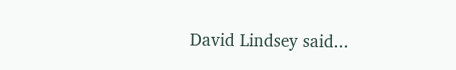David Lindsey said...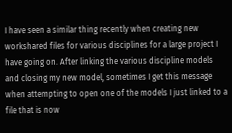I have seen a similar thing recently when creating new workshared files for various disciplines for a large project I have going on. After linking the various discipline models and closing my new model, sometimes I get this message when attempting to open one of the models I just linked to a file that is now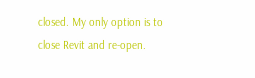closed. My only option is to close Revit and re-open.